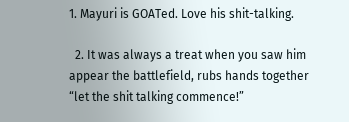1. Mayuri is GOATed. Love his shit-talking.

  2. It was always a treat when you saw him appear the battlefield, rubs hands together “let the shit talking commence!”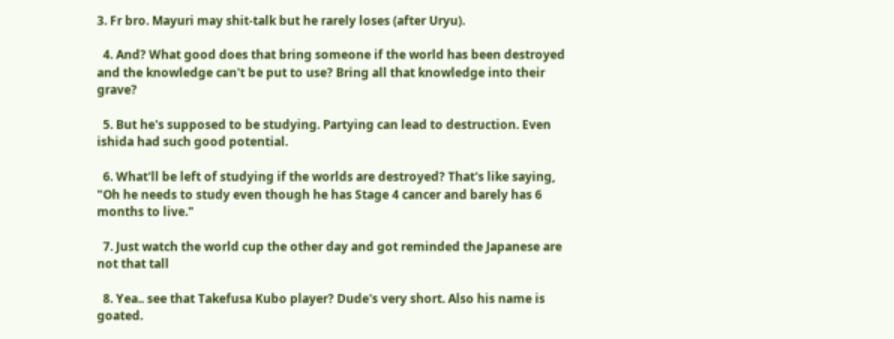3. Fr bro. Mayuri may shit-talk but he rarely loses (after Uryu).

  4. And? What good does that bring someone if the world has been destroyed and the knowledge can't be put to use? Bring all that knowledge into their grave?

  5. But he's supposed to be studying. Partying can lead to destruction. Even ishida had such good potential.

  6. What'll be left of studying if the worlds are destroyed? That's like saying, "Oh he needs to study even though he has Stage 4 cancer and barely has 6 months to live."

  7. Just watch the world cup the other day and got reminded the Japanese are not that tall

  8. Yea.. see that Takefusa Kubo player? Dude's very short. Also his name is goated.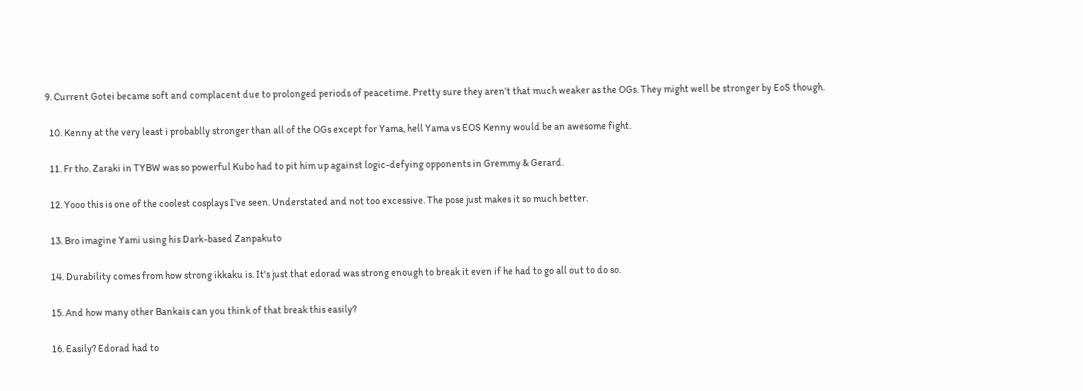9. Current Gotei became soft and complacent due to prolonged periods of peacetime. Pretty sure they aren't that much weaker as the OGs. They might well be stronger by EoS though.

  10. Kenny at the very least i probablly stronger than all of the OGs except for Yama, hell Yama vs EOS Kenny would be an awesome fight.

  11. Fr tho. Zaraki in TYBW was so powerful Kubo had to pit him up against logic-defying opponents in Gremmy & Gerard.

  12. Yooo this is one of the coolest cosplays I've seen. Understated and not too excessive. The pose just makes it so much better.

  13. Bro imagine Yami using his Dark-based Zanpakuto

  14. Durability comes from how strong ikkaku is. It's just that edorad was strong enough to break it even if he had to go all out to do so.

  15. And how many other Bankais can you think of that break this easily?

  16. Easily? Edorad had to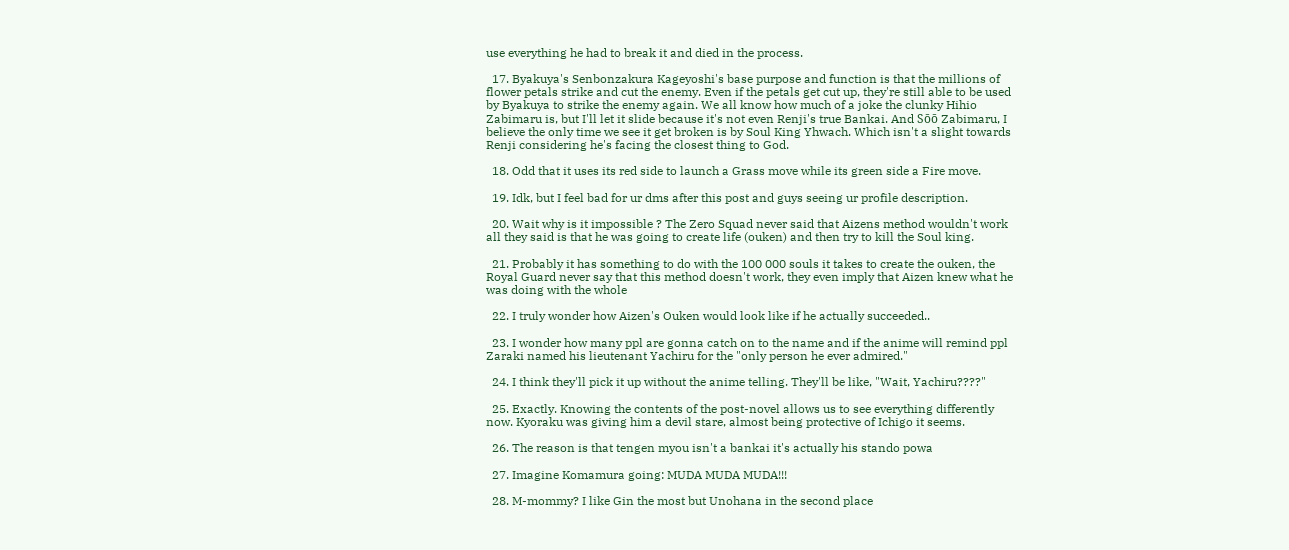use everything he had to break it and died in the process.

  17. Byakuya's Senbonzakura Kageyoshi's base purpose and function is that the millions of flower petals strike and cut the enemy. Even if the petals get cut up, they're still able to be used by Byakuya to strike the enemy again. We all know how much of a joke the clunky Hihio Zabimaru is, but I'll let it slide because it's not even Renji's true Bankai. And Sōō Zabimaru, I believe the only time we see it get broken is by Soul King Yhwach. Which isn't a slight towards Renji considering he's facing the closest thing to God.

  18. Odd that it uses its red side to launch a Grass move while its green side a Fire move.

  19. Idk, but I feel bad for ur dms after this post and guys seeing ur profile description.

  20. Wait why is it impossible ? The Zero Squad never said that Aizens method wouldn't work all they said is that he was going to create life (ouken) and then try to kill the Soul king.

  21. Probably it has something to do with the 100 000 souls it takes to create the ouken, the Royal Guard never say that this method doesn't work, they even imply that Aizen knew what he was doing with the whole

  22. I truly wonder how Aizen's Ouken would look like if he actually succeeded..

  23. I wonder how many ppl are gonna catch on to the name and if the anime will remind ppl Zaraki named his lieutenant Yachiru for the "only person he ever admired."

  24. I think they'll pick it up without the anime telling. They'll be like, "Wait, Yachiru????"

  25. Exactly. Knowing the contents of the post-novel allows us to see everything differently now. Kyoraku was giving him a devil stare, almost being protective of Ichigo it seems.

  26. The reason is that tengen myou isn't a bankai it's actually his stando powa

  27. Imagine Komamura going: MUDA MUDA MUDA!!!

  28. M-mommy? I like Gin the most but Unohana in the second place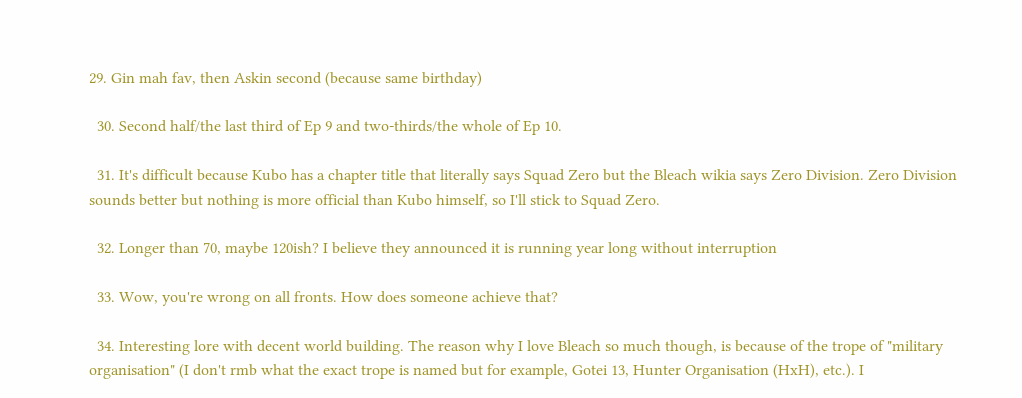29. Gin mah fav, then Askin second (because same birthday)

  30. Second half/the last third of Ep 9 and two-thirds/the whole of Ep 10.

  31. It's difficult because Kubo has a chapter title that literally says Squad Zero but the Bleach wikia says Zero Division. Zero Division sounds better but nothing is more official than Kubo himself, so I'll stick to Squad Zero.

  32. Longer than 70, maybe 120ish? I believe they announced it is running year long without interruption

  33. Wow, you're wrong on all fronts. How does someone achieve that?

  34. Interesting lore with decent world building. The reason why I love Bleach so much though, is because of the trope of "military organisation" (I don't rmb what the exact trope is named but for example, Gotei 13, Hunter Organisation (HxH), etc.). I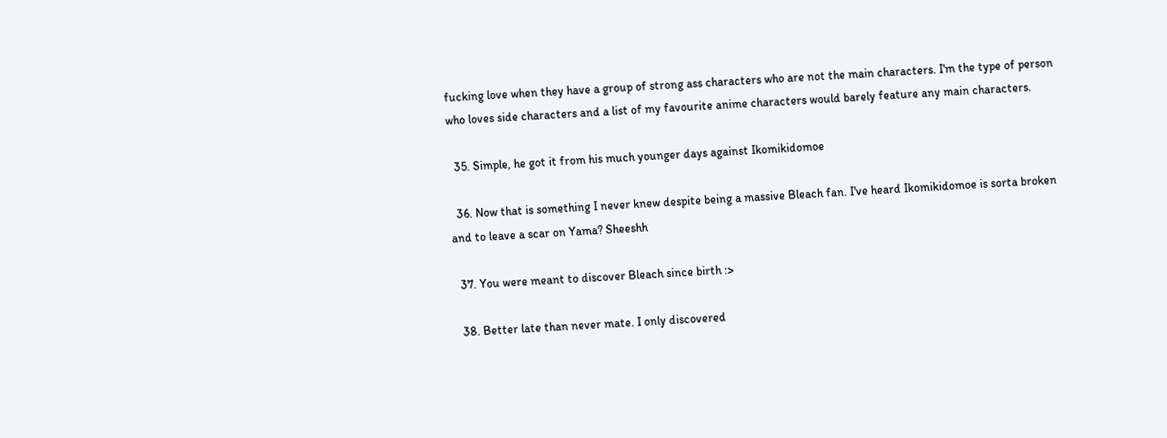fucking love when they have a group of strong ass characters who are not the main characters. I'm the type of person who loves side characters and a list of my favourite anime characters would barely feature any main characters.

  35. Simple, he got it from his much younger days against Ikomikidomoe

  36. Now that is something I never knew despite being a massive Bleach fan. I've heard Ikomikidomoe is sorta broken and to leave a scar on Yama? Sheeshh

  37. You were meant to discover Bleach since birth :>

  38. Better late than never mate. I only discovered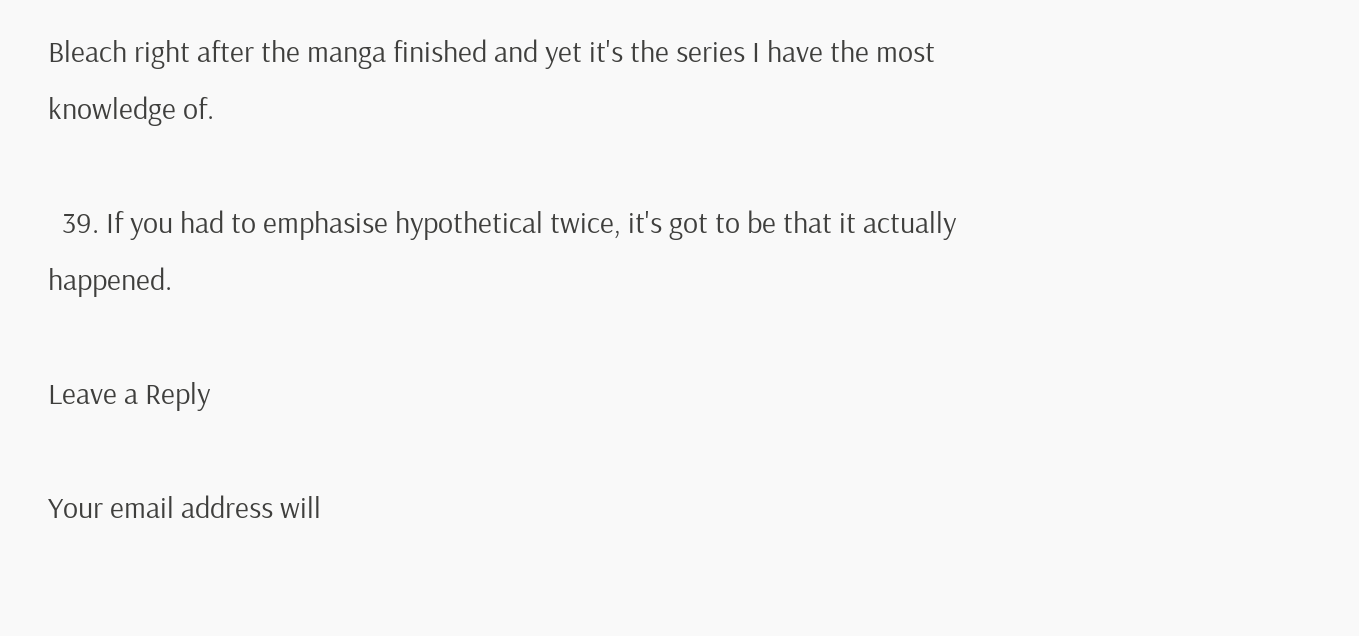Bleach right after the manga finished and yet it's the series I have the most knowledge of.

  39. If you had to emphasise hypothetical twice, it's got to be that it actually happened.

Leave a Reply

Your email address will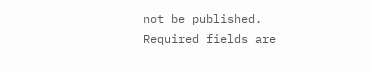not be published. Required fields are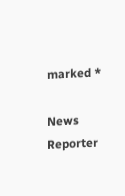marked *

News Reporter